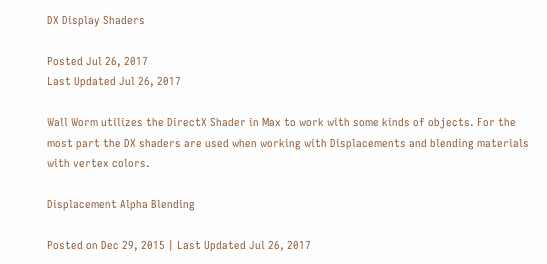DX Display Shaders

Posted Jul 26, 2017
Last Updated Jul 26, 2017

Wall Worm utilizes the DirectX Shader in Max to work with some kinds of objects. For the most part the DX shaders are used when working with Displacements and blending materials with vertex colors.

Displacement Alpha Blending

Posted on Dec 29, 2015 | Last Updated Jul 26, 2017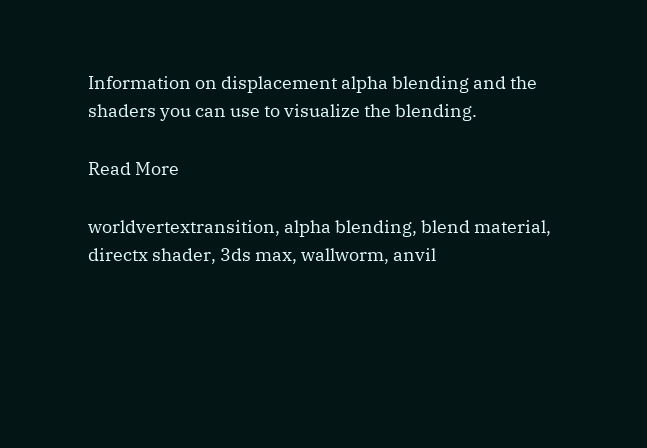Information on displacement alpha blending and the shaders you can use to visualize the blending.

Read More

worldvertextransition, alpha blending, blend material, directx shader, 3ds max, wallworm, anvil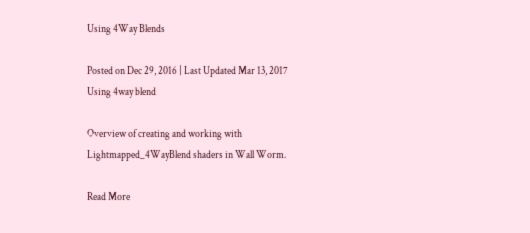Using 4Way Blends

Posted on Dec 29, 2016 | Last Updated Mar 13, 2017
Using 4way blend

Overview of creating and working with Lightmapped_4WayBlend shaders in Wall Worm.

Read More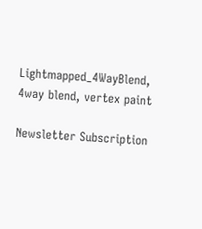Lightmapped_4WayBlend, 4way blend, vertex paint

Newsletter Subscription